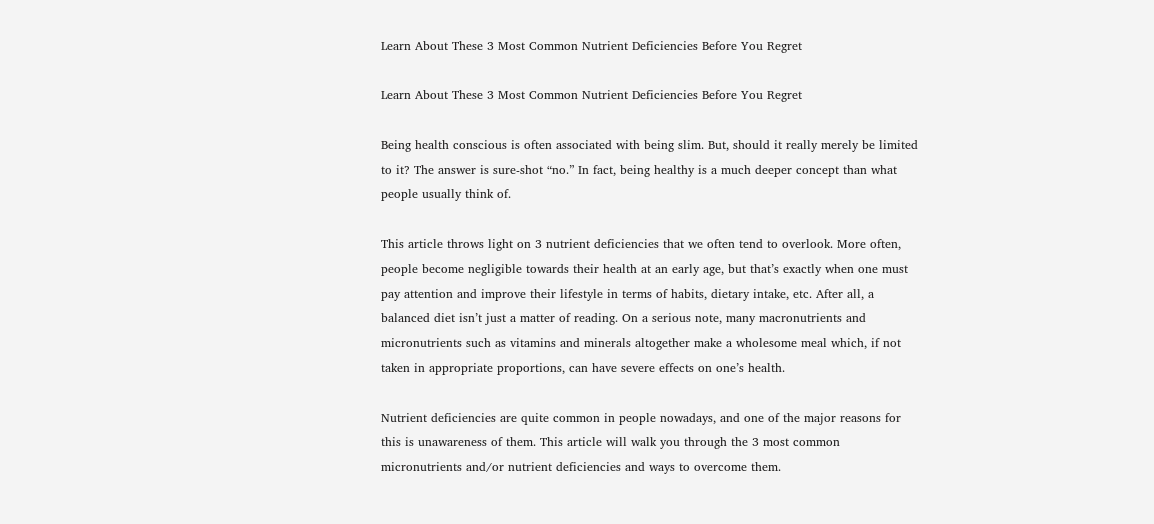Learn About These 3 Most Common Nutrient Deficiencies Before You Regret

Learn About These 3 Most Common Nutrient Deficiencies Before You Regret

Being health conscious is often associated with being slim. But, should it really merely be limited to it? The answer is sure-shot “no.” In fact, being healthy is a much deeper concept than what people usually think of.

This article throws light on 3 nutrient deficiencies that we often tend to overlook. More often, people become negligible towards their health at an early age, but that’s exactly when one must pay attention and improve their lifestyle in terms of habits, dietary intake, etc. After all, a balanced diet isn’t just a matter of reading. On a serious note, many macronutrients and micronutrients such as vitamins and minerals altogether make a wholesome meal which, if not taken in appropriate proportions, can have severe effects on one’s health.

Nutrient deficiencies are quite common in people nowadays, and one of the major reasons for this is unawareness of them. This article will walk you through the 3 most common micronutrients and/or nutrient deficiencies and ways to overcome them.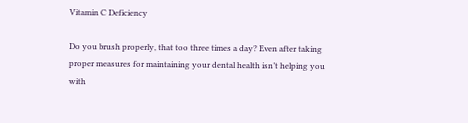Vitamin C Deficiency

Do you brush properly, that too three times a day? Even after taking proper measures for maintaining your dental health isn’t helping you with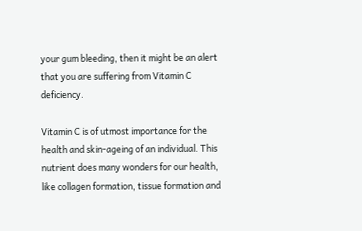your gum bleeding, then it might be an alert that you are suffering from Vitamin C deficiency.

Vitamin C is of utmost importance for the health and skin-ageing of an individual. This nutrient does many wonders for our health, like collagen formation, tissue formation and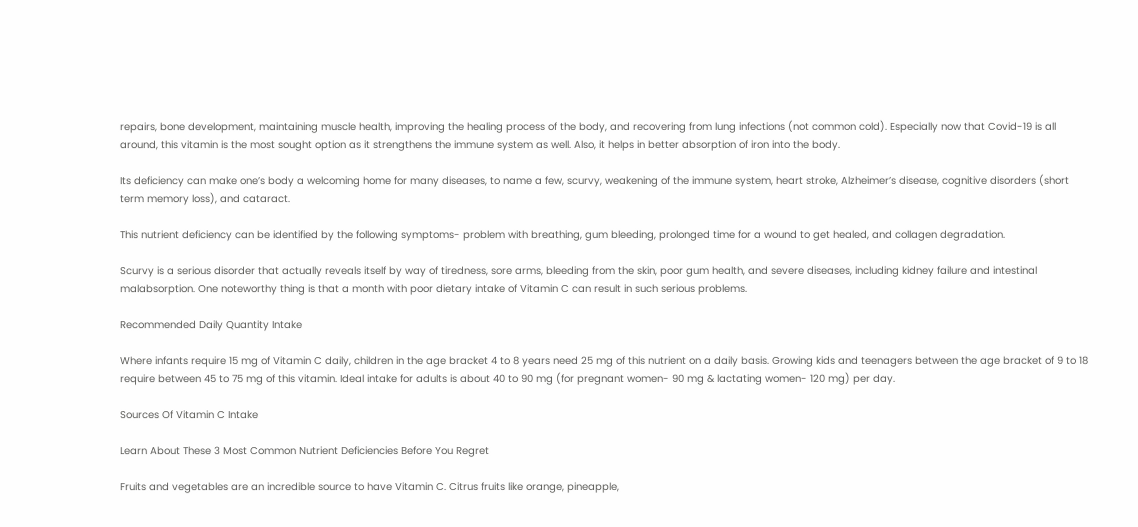repairs, bone development, maintaining muscle health, improving the healing process of the body, and recovering from lung infections (not common cold). Especially now that Covid-19 is all around, this vitamin is the most sought option as it strengthens the immune system as well. Also, it helps in better absorption of iron into the body.

Its deficiency can make one’s body a welcoming home for many diseases, to name a few, scurvy, weakening of the immune system, heart stroke, Alzheimer’s disease, cognitive disorders (short term memory loss), and cataract.

This nutrient deficiency can be identified by the following symptoms- problem with breathing, gum bleeding, prolonged time for a wound to get healed, and collagen degradation.

Scurvy is a serious disorder that actually reveals itself by way of tiredness, sore arms, bleeding from the skin, poor gum health, and severe diseases, including kidney failure and intestinal malabsorption. One noteworthy thing is that a month with poor dietary intake of Vitamin C can result in such serious problems.

Recommended Daily Quantity Intake

Where infants require 15 mg of Vitamin C daily, children in the age bracket 4 to 8 years need 25 mg of this nutrient on a daily basis. Growing kids and teenagers between the age bracket of 9 to 18 require between 45 to 75 mg of this vitamin. Ideal intake for adults is about 40 to 90 mg (for pregnant women- 90 mg & lactating women- 120 mg) per day.

Sources Of Vitamin C Intake

Learn About These 3 Most Common Nutrient Deficiencies Before You Regret

Fruits and vegetables are an incredible source to have Vitamin C. Citrus fruits like orange, pineapple,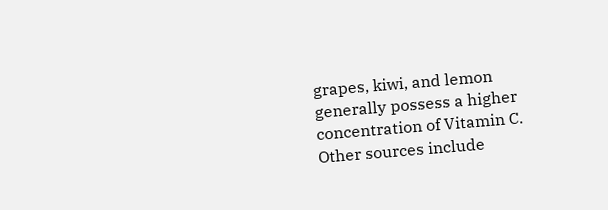grapes, kiwi, and lemon generally possess a higher concentration of Vitamin C. Other sources include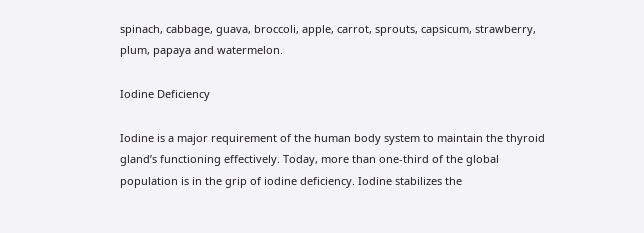spinach, cabbage, guava, broccoli, apple, carrot, sprouts, capsicum, strawberry, plum, papaya and watermelon.

Iodine Deficiency

Iodine is a major requirement of the human body system to maintain the thyroid gland’s functioning effectively. Today, more than one-third of the global population is in the grip of iodine deficiency. Iodine stabilizes the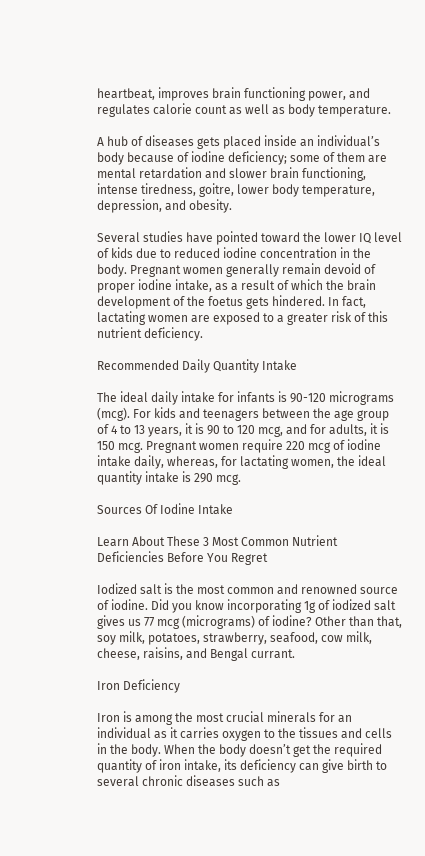heartbeat, improves brain functioning power, and regulates calorie count as well as body temperature.

A hub of diseases gets placed inside an individual’s body because of iodine deficiency; some of them are mental retardation and slower brain functioning, intense tiredness, goitre, lower body temperature, depression, and obesity.

Several studies have pointed toward the lower IQ level of kids due to reduced iodine concentration in the body. Pregnant women generally remain devoid of proper iodine intake, as a result of which the brain development of the foetus gets hindered. In fact, lactating women are exposed to a greater risk of this nutrient deficiency.

Recommended Daily Quantity Intake

The ideal daily intake for infants is 90-120 micrograms (mcg). For kids and teenagers between the age group of 4 to 13 years, it is 90 to 120 mcg, and for adults, it is 150 mcg. Pregnant women require 220 mcg of iodine intake daily, whereas, for lactating women, the ideal quantity intake is 290 mcg.

Sources Of Iodine Intake

Learn About These 3 Most Common Nutrient Deficiencies Before You Regret

Iodized salt is the most common and renowned source of iodine. Did you know incorporating 1g of iodized salt gives us 77 mcg (micrograms) of iodine? Other than that, soy milk, potatoes, strawberry, seafood, cow milk, cheese, raisins, and Bengal currant.

Iron Deficiency

Iron is among the most crucial minerals for an individual as it carries oxygen to the tissues and cells in the body. When the body doesn’t get the required quantity of iron intake, its deficiency can give birth to several chronic diseases such as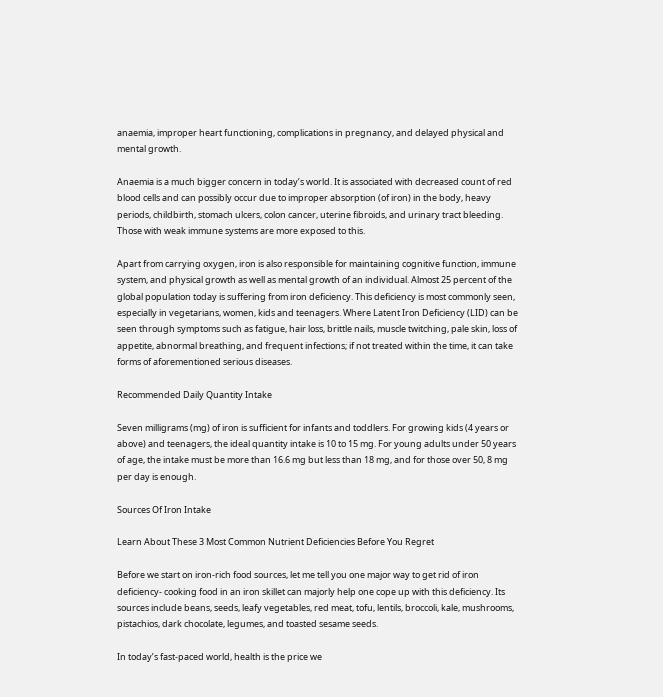anaemia, improper heart functioning, complications in pregnancy, and delayed physical and mental growth.

Anaemia is a much bigger concern in today’s world. It is associated with decreased count of red blood cells and can possibly occur due to improper absorption (of iron) in the body, heavy periods, childbirth, stomach ulcers, colon cancer, uterine fibroids, and urinary tract bleeding. Those with weak immune systems are more exposed to this.

Apart from carrying oxygen, iron is also responsible for maintaining cognitive function, immune system, and physical growth as well as mental growth of an individual. Almost 25 percent of the global population today is suffering from iron deficiency. This deficiency is most commonly seen, especially in vegetarians, women, kids and teenagers. Where Latent Iron Deficiency (LID) can be seen through symptoms such as fatigue, hair loss, brittle nails, muscle twitching, pale skin, loss of appetite, abnormal breathing, and frequent infections; if not treated within the time, it can take forms of aforementioned serious diseases.

Recommended Daily Quantity Intake

Seven milligrams (mg) of iron is sufficient for infants and toddlers. For growing kids (4 years or above) and teenagers, the ideal quantity intake is 10 to 15 mg. For young adults under 50 years of age, the intake must be more than 16.6 mg but less than 18 mg, and for those over 50, 8 mg per day is enough.

Sources Of Iron Intake

Learn About These 3 Most Common Nutrient Deficiencies Before You Regret

Before we start on iron-rich food sources, let me tell you one major way to get rid of iron deficiency- cooking food in an iron skillet can majorly help one cope up with this deficiency. Its sources include beans, seeds, leafy vegetables, red meat, tofu, lentils, broccoli, kale, mushrooms, pistachios, dark chocolate, legumes, and toasted sesame seeds.

In today’s fast-paced world, health is the price we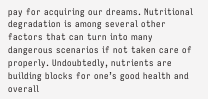pay for acquiring our dreams. Nutritional degradation is among several other factors that can turn into many dangerous scenarios if not taken care of properly. Undoubtedly, nutrients are building blocks for one’s good health and overall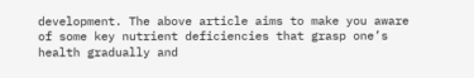development. The above article aims to make you aware of some key nutrient deficiencies that grasp one’s health gradually and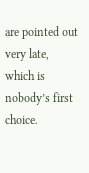are pointed out very late, which is nobody’s first choice.